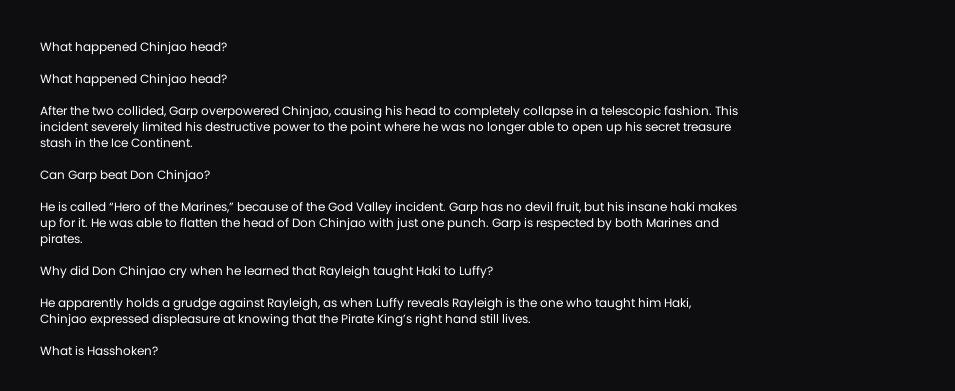What happened Chinjao head?

What happened Chinjao head?

After the two collided, Garp overpowered Chinjao, causing his head to completely collapse in a telescopic fashion. This incident severely limited his destructive power to the point where he was no longer able to open up his secret treasure stash in the Ice Continent.

Can Garp beat Don Chinjao?

He is called “Hero of the Marines,” because of the God Valley incident. Garp has no devil fruit, but his insane haki makes up for it. He was able to flatten the head of Don Chinjao with just one punch. Garp is respected by both Marines and pirates.

Why did Don Chinjao cry when he learned that Rayleigh taught Haki to Luffy?

He apparently holds a grudge against Rayleigh, as when Luffy reveals Rayleigh is the one who taught him Haki, Chinjao expressed displeasure at knowing that the Pirate King’s right hand still lives.

What is Hasshoken?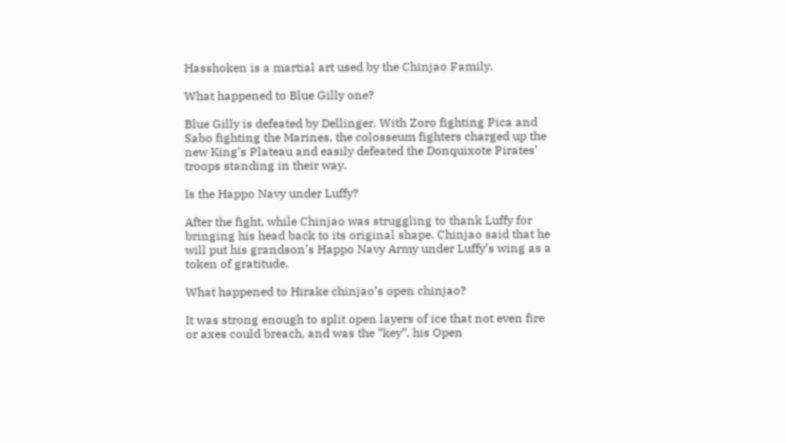Hasshoken is a martial art used by the Chinjao Family.

What happened to Blue Gilly one?

Blue Gilly is defeated by Dellinger. With Zoro fighting Pica and Sabo fighting the Marines, the colosseum fighters charged up the new King’s Plateau and easily defeated the Donquixote Pirates’ troops standing in their way.

Is the Happo Navy under Luffy?

After the fight, while Chinjao was struggling to thank Luffy for bringing his head back to its original shape. Chinjao said that he will put his grandson’s Happo Navy Army under Luffy’s wing as a token of gratitude.

What happened to Hirake chinjao’s open chinjao?

It was strong enough to split open layers of ice that not even fire or axes could breach, and was the “key”, his Open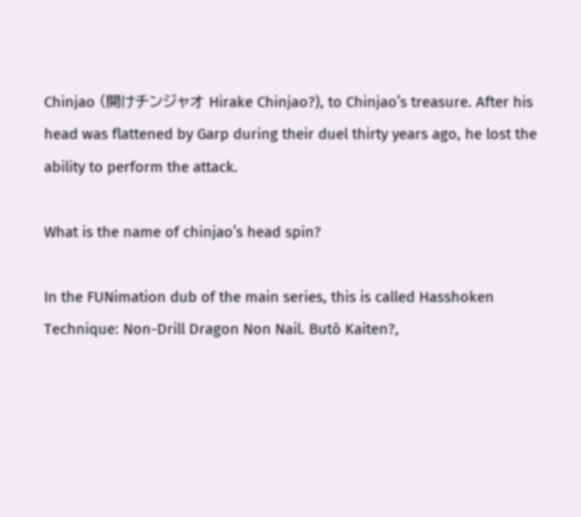Chinjao (開けチンジャオ Hirake Chinjao?), to Chinjao’s treasure. After his head was flattened by Garp during their duel thirty years ago, he lost the ability to perform the attack.

What is the name of chinjao’s head spin?

In the FUNimation dub of the main series, this is called Hasshoken Technique: Non-Drill Dragon Non Nail. Butō Kaiten?,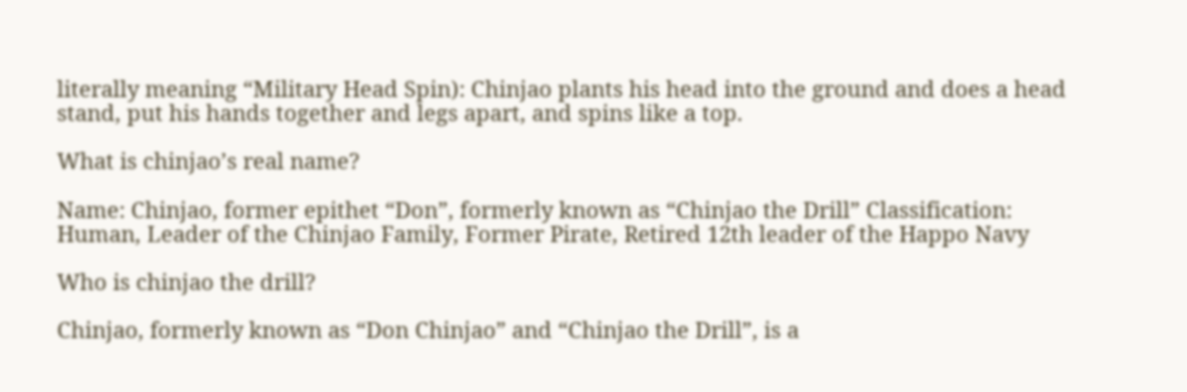literally meaning “Military Head Spin): Chinjao plants his head into the ground and does a head stand, put his hands together and legs apart, and spins like a top.

What is chinjao’s real name?

Name: Chinjao, former epithet “Don”, formerly known as “Chinjao the Drill” Classification: Human, Leader of the Chinjao Family, Former Pirate, Retired 12th leader of the Happo Navy

Who is chinjao the drill?

Chinjao, formerly known as “Don Chinjao” and “Chinjao the Drill”, is a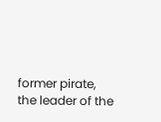former pirate, the leader of the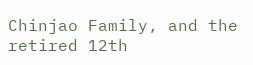Chinjao Family, and the retired 12th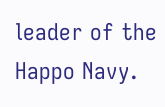leader of the Happo Navy.